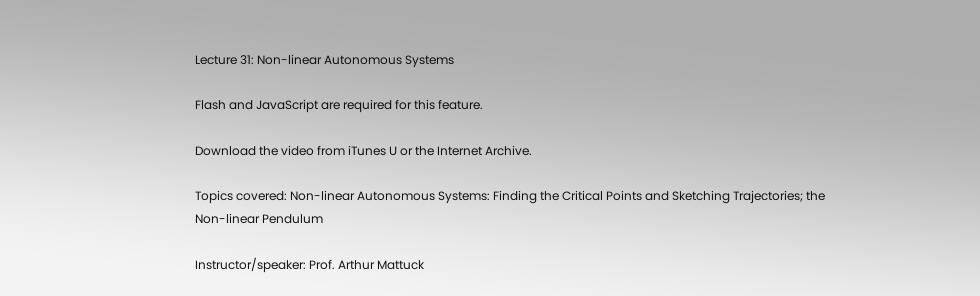Lecture 31: Non-linear Autonomous Systems

Flash and JavaScript are required for this feature.

Download the video from iTunes U or the Internet Archive.

Topics covered: Non-linear Autonomous Systems: Finding the Critical Points and Sketching Trajectories; the Non-linear Pendulum

Instructor/speaker: Prof. Arthur Mattuck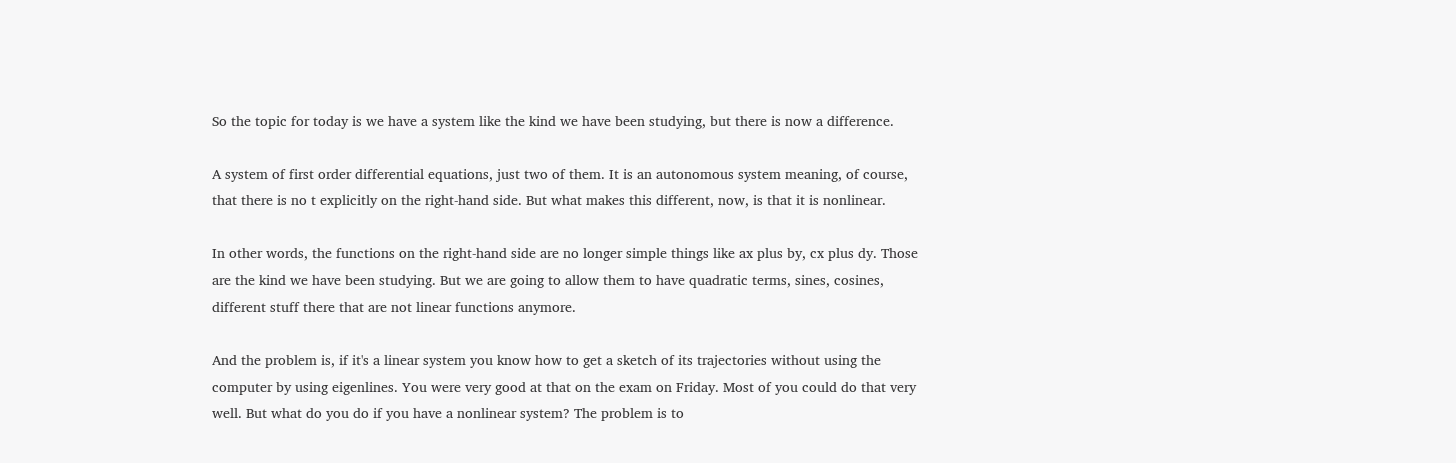So the topic for today is we have a system like the kind we have been studying, but there is now a difference.

A system of first order differential equations, just two of them. It is an autonomous system meaning, of course, that there is no t explicitly on the right-hand side. But what makes this different, now, is that it is nonlinear.

In other words, the functions on the right-hand side are no longer simple things like ax plus by, cx plus dy. Those are the kind we have been studying. But we are going to allow them to have quadratic terms, sines, cosines, different stuff there that are not linear functions anymore.

And the problem is, if it's a linear system you know how to get a sketch of its trajectories without using the computer by using eigenlines. You were very good at that on the exam on Friday. Most of you could do that very well. But what do you do if you have a nonlinear system? The problem is to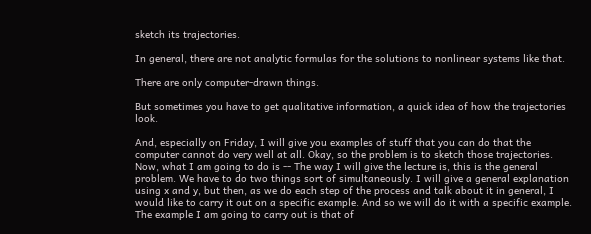sketch its trajectories.

In general, there are not analytic formulas for the solutions to nonlinear systems like that.

There are only computer-drawn things.

But sometimes you have to get qualitative information, a quick idea of how the trajectories look.

And, especially on Friday, I will give you examples of stuff that you can do that the computer cannot do very well at all. Okay, so the problem is to sketch those trajectories. Now, what I am going to do is -- The way I will give the lecture is, this is the general problem. We have to do two things sort of simultaneously. I will give a general explanation using x and y, but then, as we do each step of the process and talk about it in general, I would like to carry it out on a specific example. And so we will do it with a specific example. The example I am going to carry out is that of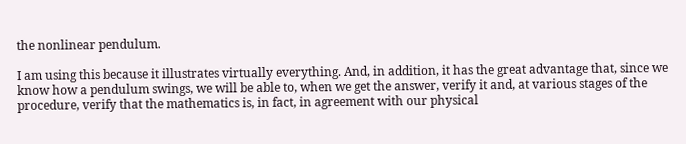the nonlinear pendulum.

I am using this because it illustrates virtually everything. And, in addition, it has the great advantage that, since we know how a pendulum swings, we will be able to, when we get the answer, verify it and, at various stages of the procedure, verify that the mathematics is, in fact, in agreement with our physical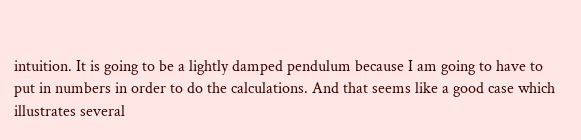intuition. It is going to be a lightly damped pendulum because I am going to have to put in numbers in order to do the calculations. And that seems like a good case which illustrates several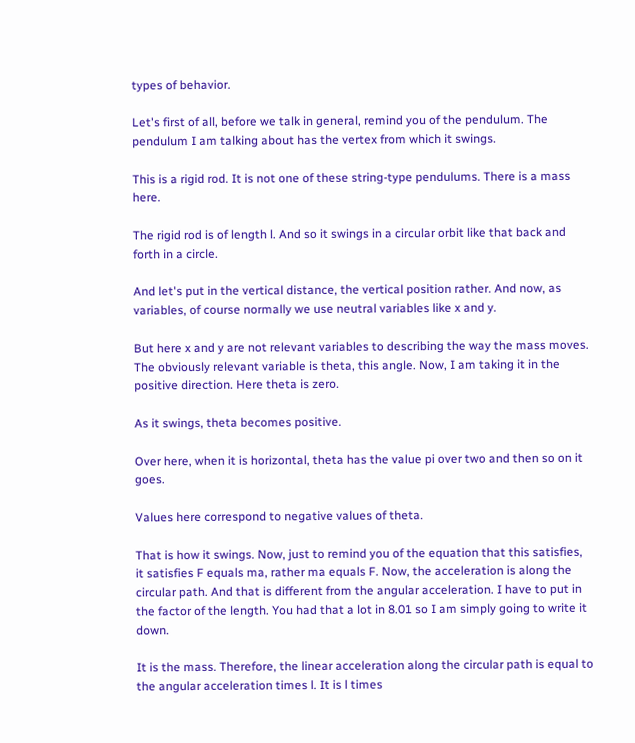types of behavior.

Let's first of all, before we talk in general, remind you of the pendulum. The pendulum I am talking about has the vertex from which it swings.

This is a rigid rod. It is not one of these string-type pendulums. There is a mass here.

The rigid rod is of length l. And so it swings in a circular orbit like that back and forth in a circle.

And let's put in the vertical distance, the vertical position rather. And now, as variables, of course normally we use neutral variables like x and y.

But here x and y are not relevant variables to describing the way the mass moves. The obviously relevant variable is theta, this angle. Now, I am taking it in the positive direction. Here theta is zero.

As it swings, theta becomes positive.

Over here, when it is horizontal, theta has the value pi over two and then so on it goes.

Values here correspond to negative values of theta.

That is how it swings. Now, just to remind you of the equation that this satisfies, it satisfies F equals ma, rather ma equals F. Now, the acceleration is along the circular path. And that is different from the angular acceleration. I have to put in the factor of the length. You had that a lot in 8.01 so I am simply going to write it down.

It is the mass. Therefore, the linear acceleration along the circular path is equal to the angular acceleration times l. It is l times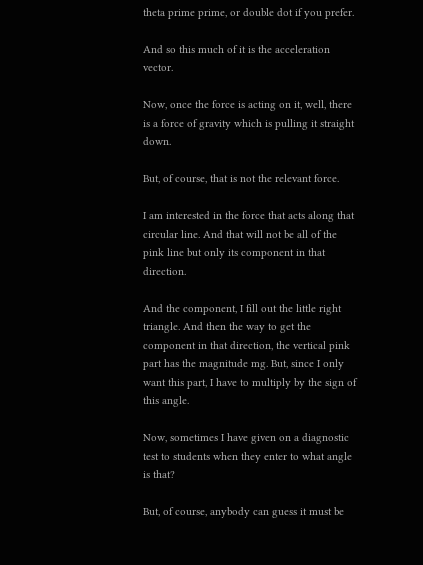theta prime prime, or double dot if you prefer.

And so this much of it is the acceleration vector.

Now, once the force is acting on it, well, there is a force of gravity which is pulling it straight down.

But, of course, that is not the relevant force.

I am interested in the force that acts along that circular line. And that will not be all of the pink line but only its component in that direction.

And the component, I fill out the little right triangle. And then the way to get the component in that direction, the vertical pink part has the magnitude mg. But, since I only want this part, I have to multiply by the sign of this angle.

Now, sometimes I have given on a diagnostic test to students when they enter to what angle is that?

But, of course, anybody can guess it must be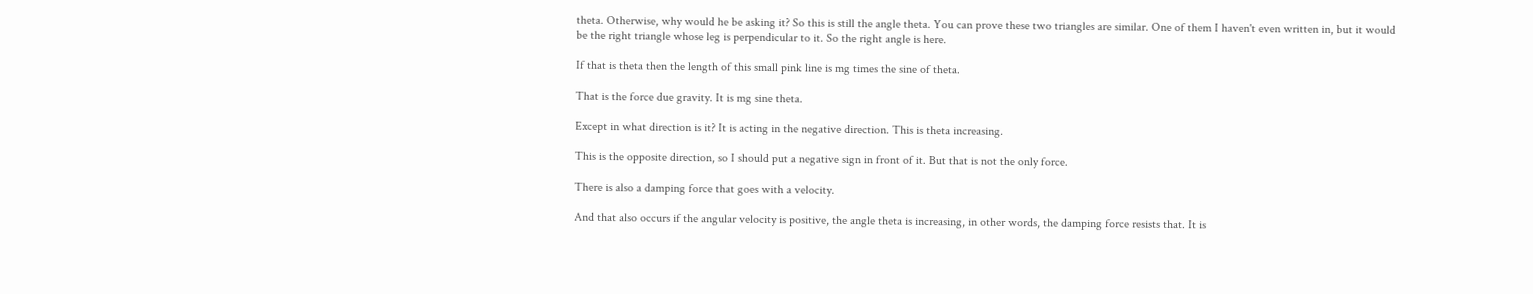theta. Otherwise, why would he be asking it? So this is still the angle theta. You can prove these two triangles are similar. One of them I haven't even written in, but it would be the right triangle whose leg is perpendicular to it. So the right angle is here.

If that is theta then the length of this small pink line is mg times the sine of theta.

That is the force due gravity. It is mg sine theta.

Except in what direction is it? It is acting in the negative direction. This is theta increasing.

This is the opposite direction, so I should put a negative sign in front of it. But that is not the only force.

There is also a damping force that goes with a velocity.

And that also occurs if the angular velocity is positive, the angle theta is increasing, in other words, the damping force resists that. It is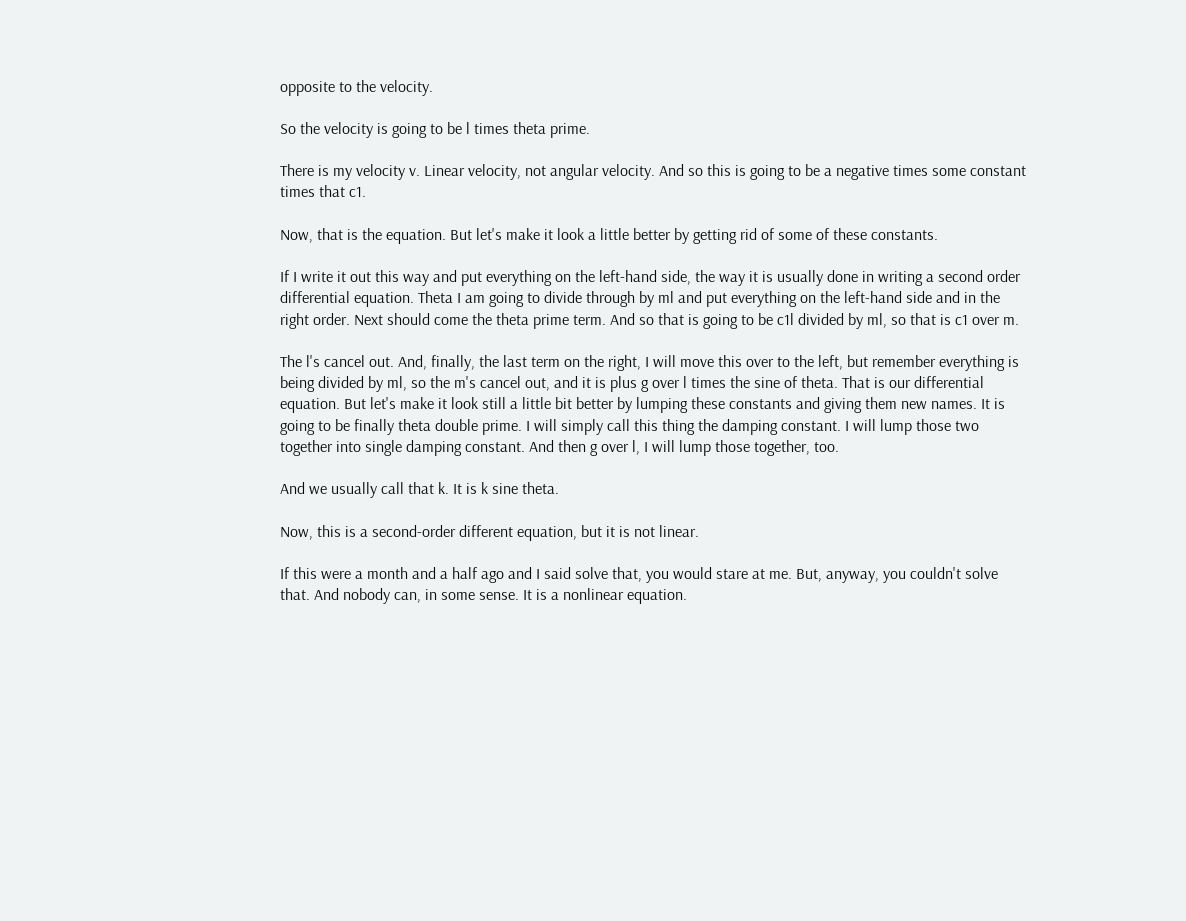opposite to the velocity.

So the velocity is going to be l times theta prime.

There is my velocity v. Linear velocity, not angular velocity. And so this is going to be a negative times some constant times that c1.

Now, that is the equation. But let's make it look a little better by getting rid of some of these constants.

If I write it out this way and put everything on the left-hand side, the way it is usually done in writing a second order differential equation. Theta I am going to divide through by ml and put everything on the left-hand side and in the right order. Next should come the theta prime term. And so that is going to be c1l divided by ml, so that is c1 over m.

The l's cancel out. And, finally, the last term on the right, I will move this over to the left, but remember everything is being divided by ml, so the m's cancel out, and it is plus g over l times the sine of theta. That is our differential equation. But let's make it look still a little bit better by lumping these constants and giving them new names. It is going to be finally theta double prime. I will simply call this thing the damping constant. I will lump those two together into single damping constant. And then g over l, I will lump those together, too.

And we usually call that k. It is k sine theta.

Now, this is a second-order different equation, but it is not linear.

If this were a month and a half ago and I said solve that, you would stare at me. But, anyway, you couldn't solve that. And nobody can, in some sense. It is a nonlinear equation.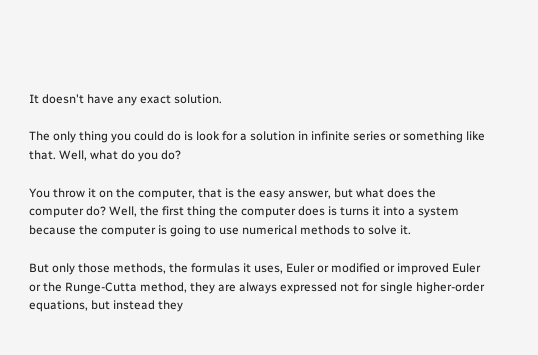It doesn't have any exact solution.

The only thing you could do is look for a solution in infinite series or something like that. Well, what do you do?

You throw it on the computer, that is the easy answer, but what does the computer do? Well, the first thing the computer does is turns it into a system because the computer is going to use numerical methods to solve it.

But only those methods, the formulas it uses, Euler or modified or improved Euler or the Runge-Cutta method, they are always expressed not for single higher-order equations, but instead they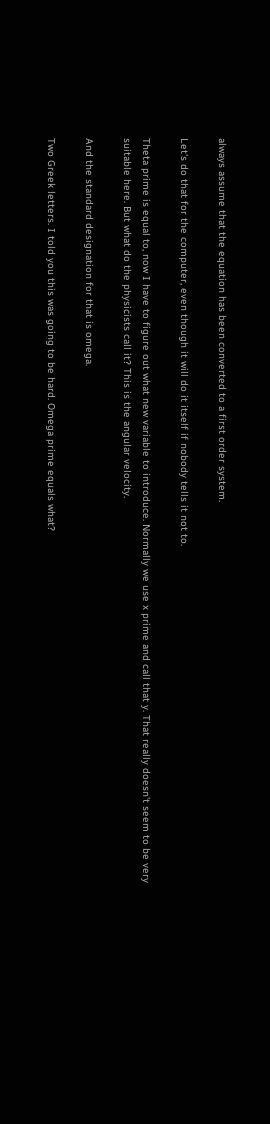always assume that the equation has been converted to a first order system.

Let's do that for the computer, even though it will do it itself if nobody tells it not to.

Theta prime is equal to, now I have to figure out what new variable to introduce. Normally we use x prime and call that y. That really doesn't seem to be very suitable here. But what do the physicists call it? This is the angular velocity.

And the standard designation for that is omega.

Two Greek letters. I told you this was going to be hard. Omega prime equals what?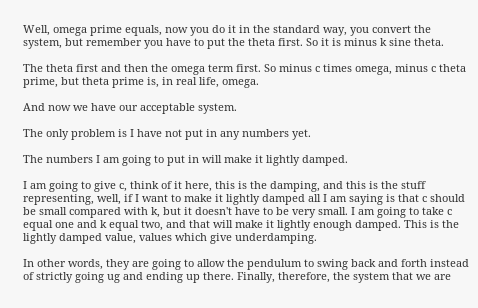Well, omega prime equals, now you do it in the standard way, you convert the system, but remember you have to put the theta first. So it is minus k sine theta.

The theta first and then the omega term first. So minus c times omega, minus c theta prime, but theta prime is, in real life, omega.

And now we have our acceptable system.

The only problem is I have not put in any numbers yet.

The numbers I am going to put in will make it lightly damped.

I am going to give c, think of it here, this is the damping, and this is the stuff representing, well, if I want to make it lightly damped all I am saying is that c should be small compared with k, but it doesn't have to be very small. I am going to take c equal one and k equal two, and that will make it lightly enough damped. This is the lightly damped value, values which give underdamping.

In other words, they are going to allow the pendulum to swing back and forth instead of strictly going ug and ending up there. Finally, therefore, the system that we are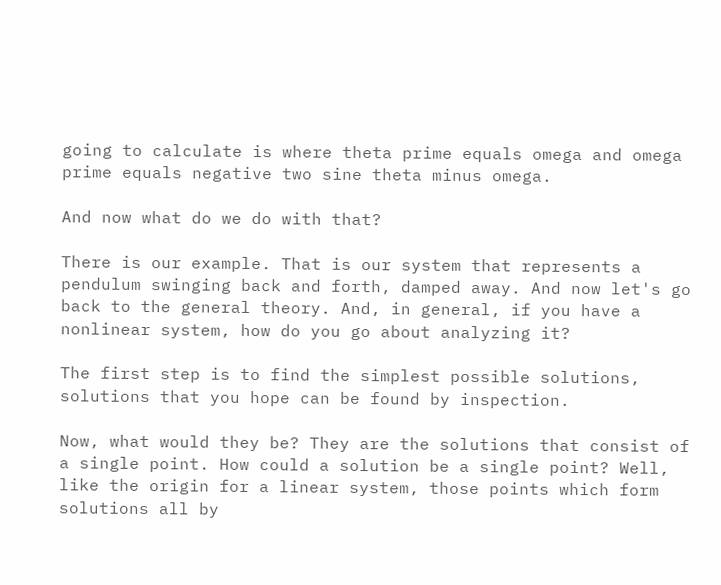going to calculate is where theta prime equals omega and omega prime equals negative two sine theta minus omega.

And now what do we do with that?

There is our example. That is our system that represents a pendulum swinging back and forth, damped away. And now let's go back to the general theory. And, in general, if you have a nonlinear system, how do you go about analyzing it?

The first step is to find the simplest possible solutions, solutions that you hope can be found by inspection.

Now, what would they be? They are the solutions that consist of a single point. How could a solution be a single point? Well, like the origin for a linear system, those points which form solutions all by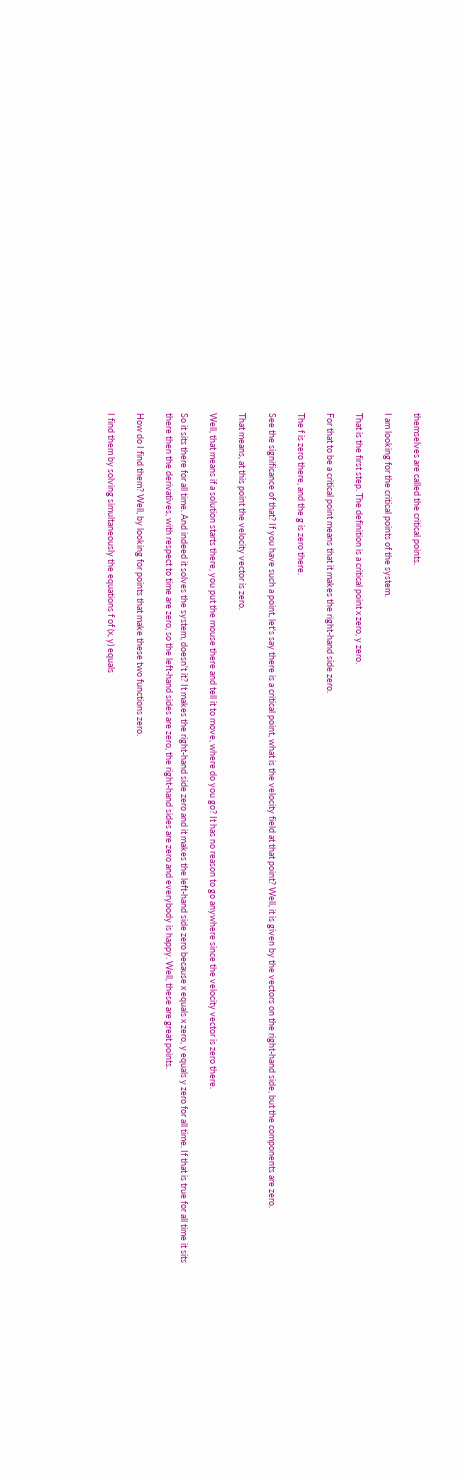themselves are called the critical points.

I am looking for the critical points of the system.

That is the first step. The definition is a critical point x zero, y zero.

For that to be a critical point means that it makes the right-hand side zero.

The f is zero there, and the g is zero there.

See the significance of that? If you have such a point, let's say there is a critical point, what is the velocity field at that point? Well, it is given by the vectors on the right-hand side, but the components are zero.

That means, at this point the velocity vector is zero.

Well, that means if a solution starts there, you put the mouse there and tell it to move, where do you go? It has no reason to go anywhere since the velocity vector is zero there.

So it sits there for all time. And indeed it solves the system, doesn't it? It makes the right-hand side zero and it makes the left-hand side zero because x equals x zero, y equals y zero for all time. If that is true for all time it sits there then the derivatives, with respect to time are zero, so the left-hand sides are zero, the right-hand sides are zero and everybody is happy. Well, these are great points.

How do I find them? Well, by looking for points that make these two functions zero.

I find them by solving simultaneously the equations f of (x, y) equals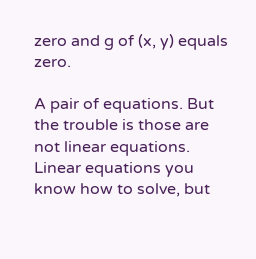zero and g of (x, y) equals zero.

A pair of equations. But the trouble is those are not linear equations. Linear equations you know how to solve, but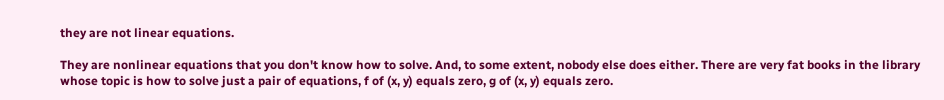they are not linear equations.

They are nonlinear equations that you don't know how to solve. And, to some extent, nobody else does either. There are very fat books in the library whose topic is how to solve just a pair of equations, f of (x, y) equals zero, g of (x, y) equals zero.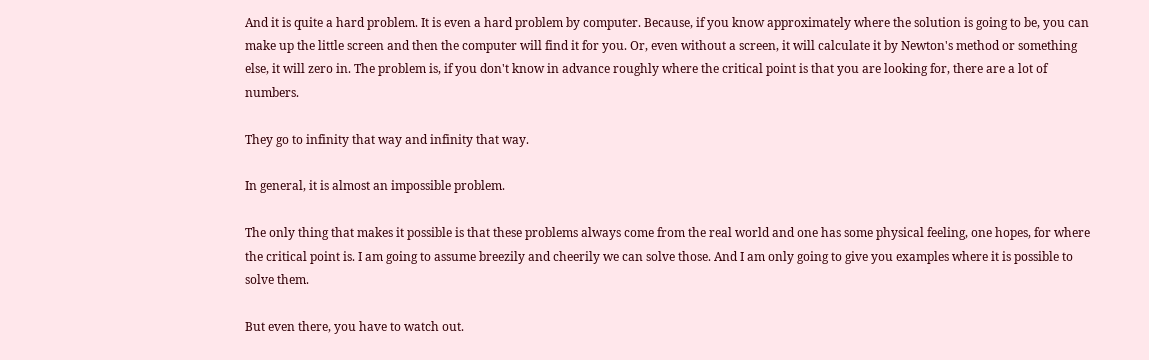And it is quite a hard problem. It is even a hard problem by computer. Because, if you know approximately where the solution is going to be, you can make up the little screen and then the computer will find it for you. Or, even without a screen, it will calculate it by Newton's method or something else, it will zero in. The problem is, if you don't know in advance roughly where the critical point is that you are looking for, there are a lot of numbers.

They go to infinity that way and infinity that way.

In general, it is almost an impossible problem.

The only thing that makes it possible is that these problems always come from the real world and one has some physical feeling, one hopes, for where the critical point is. I am going to assume breezily and cheerily we can solve those. And I am only going to give you examples where it is possible to solve them.

But even there, you have to watch out.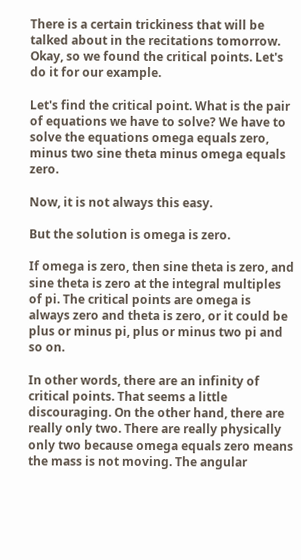There is a certain trickiness that will be talked about in the recitations tomorrow. Okay, so we found the critical points. Let's do it for our example.

Let's find the critical point. What is the pair of equations we have to solve? We have to solve the equations omega equals zero, minus two sine theta minus omega equals zero.

Now, it is not always this easy.

But the solution is omega is zero.

If omega is zero, then sine theta is zero, and sine theta is zero at the integral multiples of pi. The critical points are omega is always zero and theta is zero, or it could be plus or minus pi, plus or minus two pi and so on.

In other words, there are an infinity of critical points. That seems a little discouraging. On the other hand, there are really only two. There are really physically only two because omega equals zero means the mass is not moving. The angular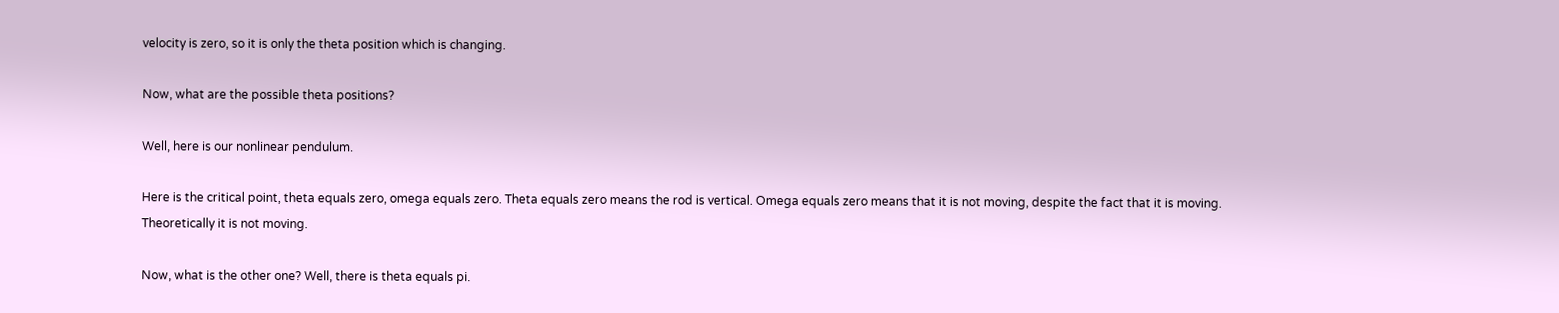velocity is zero, so it is only the theta position which is changing.

Now, what are the possible theta positions?

Well, here is our nonlinear pendulum.

Here is the critical point, theta equals zero, omega equals zero. Theta equals zero means the rod is vertical. Omega equals zero means that it is not moving, despite the fact that it is moving. Theoretically it is not moving.

Now, what is the other one? Well, there is theta equals pi.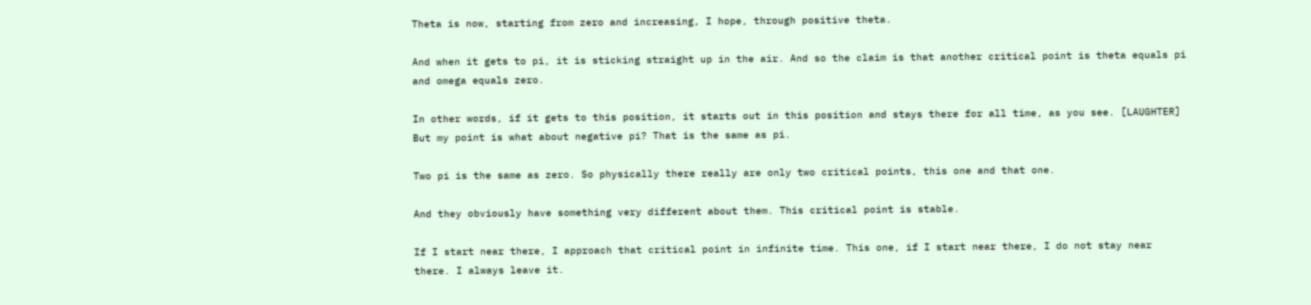Theta is now, starting from zero and increasing, I hope, through positive theta.

And when it gets to pi, it is sticking straight up in the air. And so the claim is that another critical point is theta equals pi and omega equals zero.

In other words, if it gets to this position, it starts out in this position and stays there for all time, as you see. [LAUGHTER] But my point is what about negative pi? That is the same as pi.

Two pi is the same as zero. So physically there really are only two critical points, this one and that one.

And they obviously have something very different about them. This critical point is stable.

If I start near there, I approach that critical point in infinite time. This one, if I start near there, I do not stay near there. I always leave it.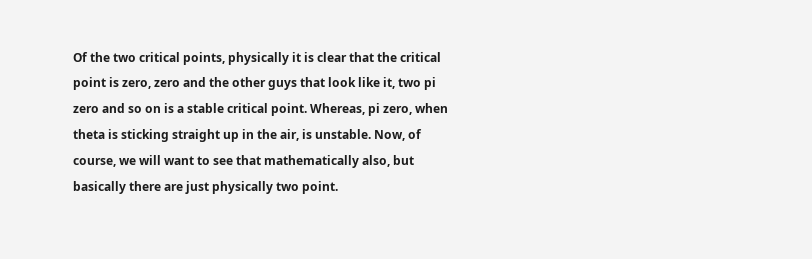Of the two critical points, physically it is clear that the critical point is zero, zero and the other guys that look like it, two pi zero and so on is a stable critical point. Whereas, pi zero, when theta is sticking straight up in the air, is unstable. Now, of course, we will want to see that mathematically also, but basically there are just physically two point.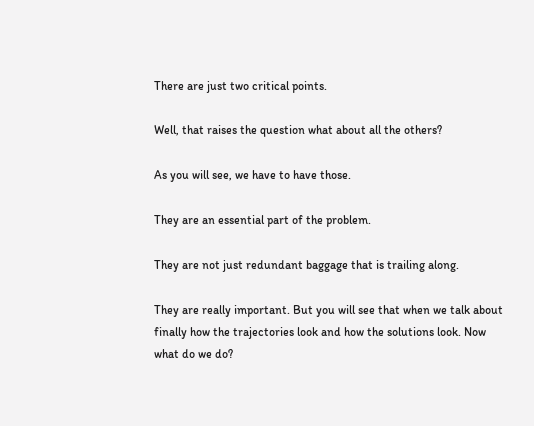There are just two critical points.

Well, that raises the question what about all the others?

As you will see, we have to have those.

They are an essential part of the problem.

They are not just redundant baggage that is trailing along.

They are really important. But you will see that when we talk about finally how the trajectories look and how the solutions look. Now what do we do?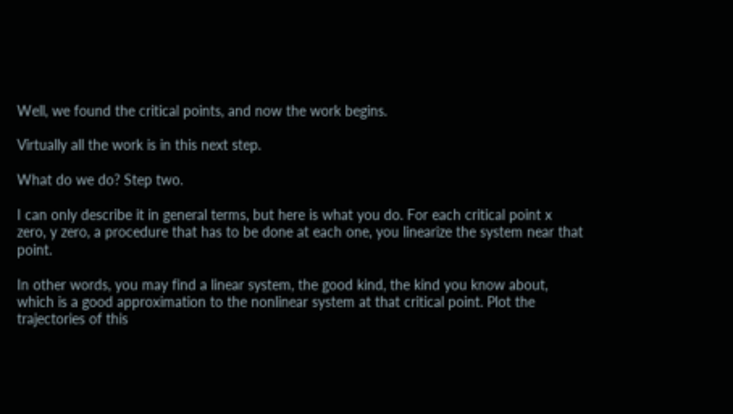Well, we found the critical points, and now the work begins.

Virtually all the work is in this next step.

What do we do? Step two.

I can only describe it in general terms, but here is what you do. For each critical point x zero, y zero, a procedure that has to be done at each one, you linearize the system near that point.

In other words, you may find a linear system, the good kind, the kind you know about, which is a good approximation to the nonlinear system at that critical point. Plot the trajectories of this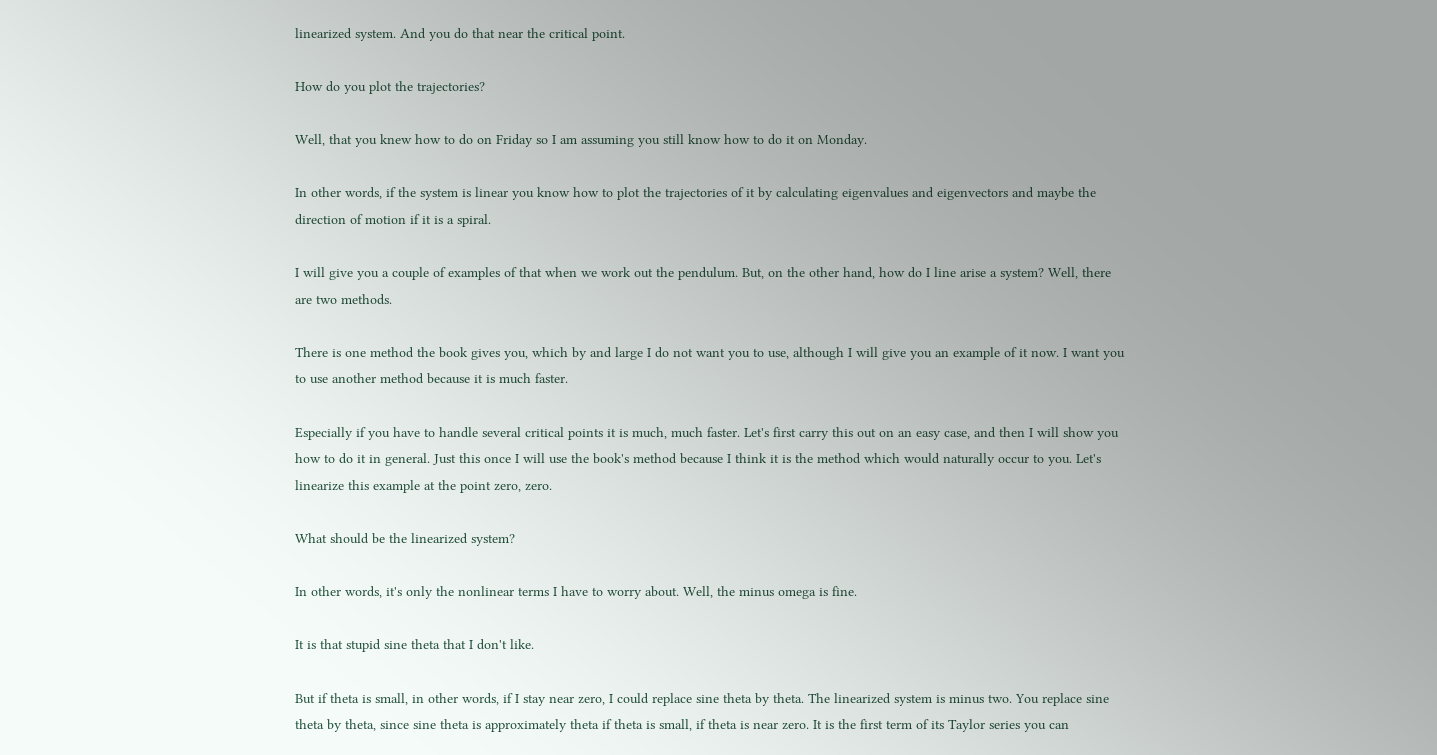linearized system. And you do that near the critical point.

How do you plot the trajectories?

Well, that you knew how to do on Friday so I am assuming you still know how to do it on Monday.

In other words, if the system is linear you know how to plot the trajectories of it by calculating eigenvalues and eigenvectors and maybe the direction of motion if it is a spiral.

I will give you a couple of examples of that when we work out the pendulum. But, on the other hand, how do I line arise a system? Well, there are two methods.

There is one method the book gives you, which by and large I do not want you to use, although I will give you an example of it now. I want you to use another method because it is much faster.

Especially if you have to handle several critical points it is much, much faster. Let's first carry this out on an easy case, and then I will show you how to do it in general. Just this once I will use the book's method because I think it is the method which would naturally occur to you. Let's linearize this example at the point zero, zero.

What should be the linearized system?

In other words, it's only the nonlinear terms I have to worry about. Well, the minus omega is fine.

It is that stupid sine theta that I don't like.

But if theta is small, in other words, if I stay near zero, I could replace sine theta by theta. The linearized system is minus two. You replace sine theta by theta, since sine theta is approximately theta if theta is small, if theta is near zero. It is the first term of its Taylor series you can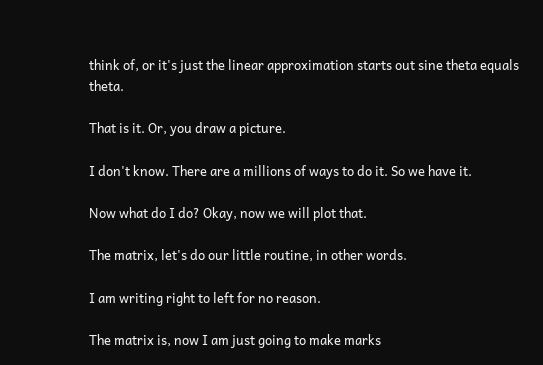think of, or it's just the linear approximation starts out sine theta equals theta.

That is it. Or, you draw a picture.

I don't know. There are a millions of ways to do it. So we have it.

Now what do I do? Okay, now we will plot that.

The matrix, let's do our little routine, in other words.

I am writing right to left for no reason.

The matrix is, now I am just going to make marks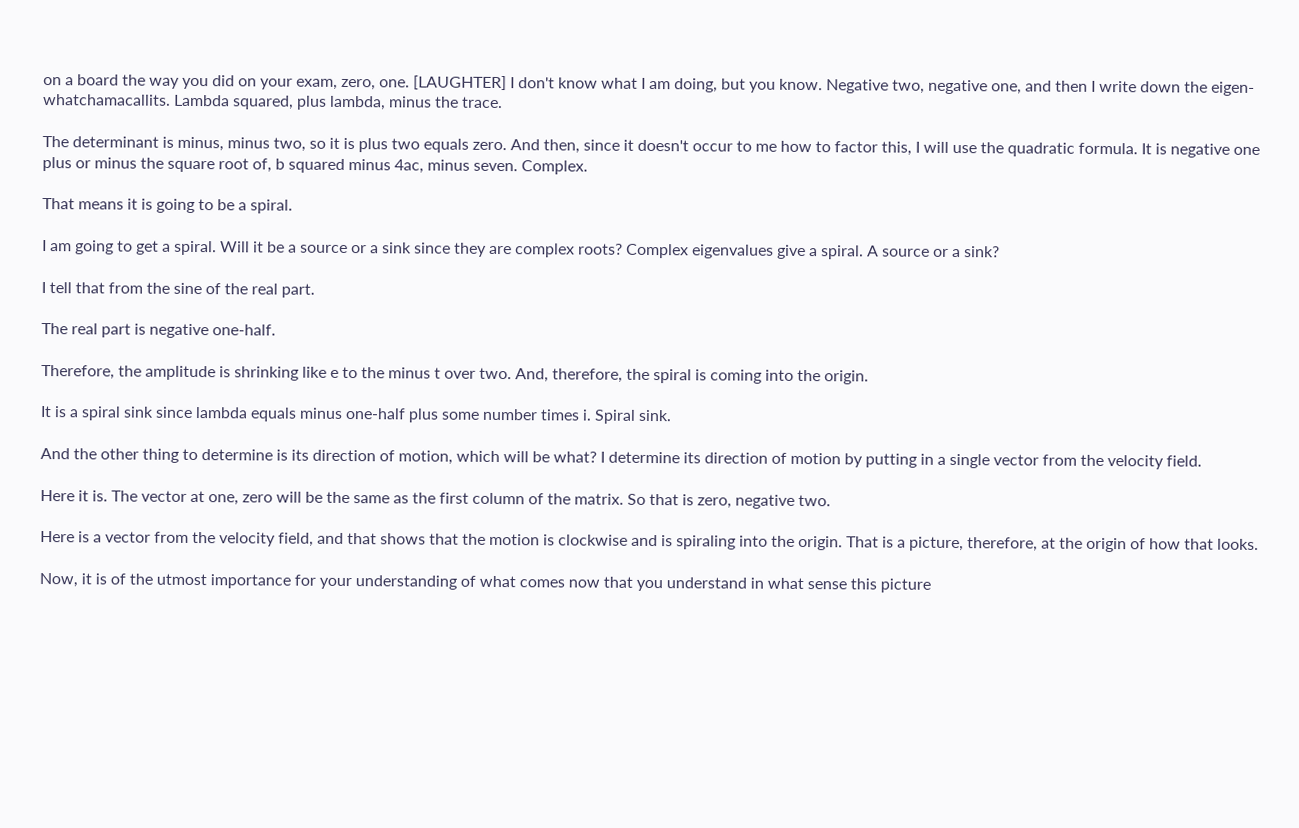on a board the way you did on your exam, zero, one. [LAUGHTER] I don't know what I am doing, but you know. Negative two, negative one, and then I write down the eigen-whatchamacallits. Lambda squared, plus lambda, minus the trace.

The determinant is minus, minus two, so it is plus two equals zero. And then, since it doesn't occur to me how to factor this, I will use the quadratic formula. It is negative one plus or minus the square root of, b squared minus 4ac, minus seven. Complex.

That means it is going to be a spiral.

I am going to get a spiral. Will it be a source or a sink since they are complex roots? Complex eigenvalues give a spiral. A source or a sink?

I tell that from the sine of the real part.

The real part is negative one-half.

Therefore, the amplitude is shrinking like e to the minus t over two. And, therefore, the spiral is coming into the origin.

It is a spiral sink since lambda equals minus one-half plus some number times i. Spiral sink.

And the other thing to determine is its direction of motion, which will be what? I determine its direction of motion by putting in a single vector from the velocity field.

Here it is. The vector at one, zero will be the same as the first column of the matrix. So that is zero, negative two.

Here is a vector from the velocity field, and that shows that the motion is clockwise and is spiraling into the origin. That is a picture, therefore, at the origin of how that looks.

Now, it is of the utmost importance for your understanding of what comes now that you understand in what sense this picture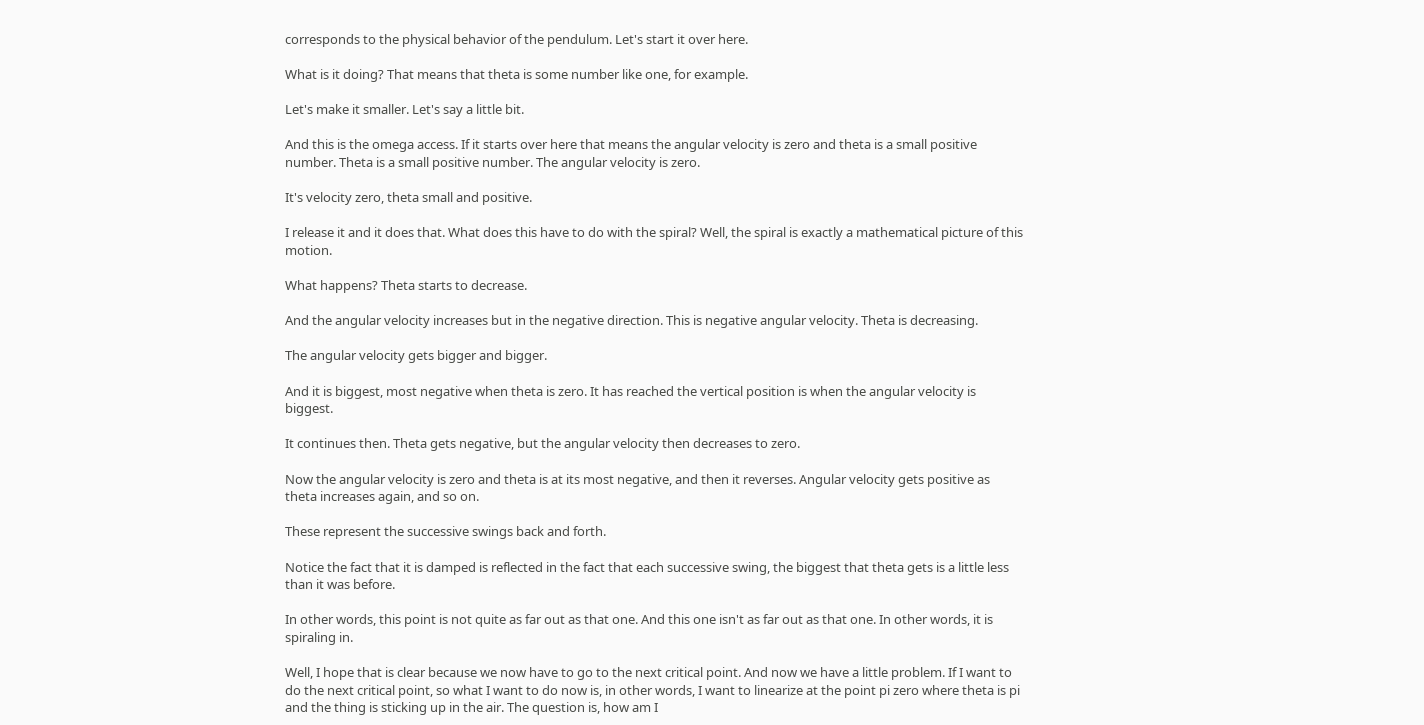corresponds to the physical behavior of the pendulum. Let's start it over here.

What is it doing? That means that theta is some number like one, for example.

Let's make it smaller. Let's say a little bit.

And this is the omega access. If it starts over here that means the angular velocity is zero and theta is a small positive number. Theta is a small positive number. The angular velocity is zero.

It's velocity zero, theta small and positive.

I release it and it does that. What does this have to do with the spiral? Well, the spiral is exactly a mathematical picture of this motion.

What happens? Theta starts to decrease.

And the angular velocity increases but in the negative direction. This is negative angular velocity. Theta is decreasing.

The angular velocity gets bigger and bigger.

And it is biggest, most negative when theta is zero. It has reached the vertical position is when the angular velocity is biggest.

It continues then. Theta gets negative, but the angular velocity then decreases to zero.

Now the angular velocity is zero and theta is at its most negative, and then it reverses. Angular velocity gets positive as theta increases again, and so on.

These represent the successive swings back and forth.

Notice the fact that it is damped is reflected in the fact that each successive swing, the biggest that theta gets is a little less than it was before.

In other words, this point is not quite as far out as that one. And this one isn't as far out as that one. In other words, it is spiraling in.

Well, I hope that is clear because we now have to go to the next critical point. And now we have a little problem. If I want to do the next critical point, so what I want to do now is, in other words, I want to linearize at the point pi zero where theta is pi and the thing is sticking up in the air. The question is, how am I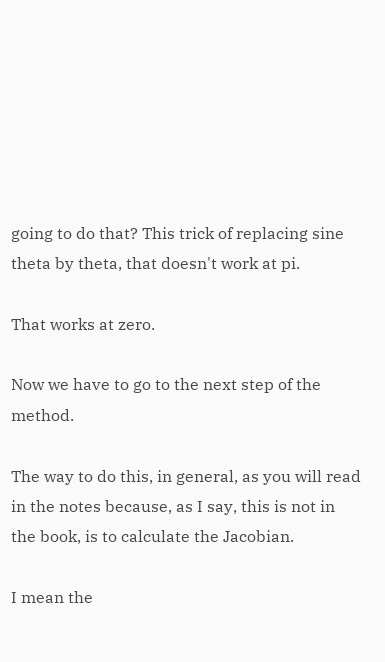going to do that? This trick of replacing sine theta by theta, that doesn't work at pi.

That works at zero.

Now we have to go to the next step of the method.

The way to do this, in general, as you will read in the notes because, as I say, this is not in the book, is to calculate the Jacobian.

I mean the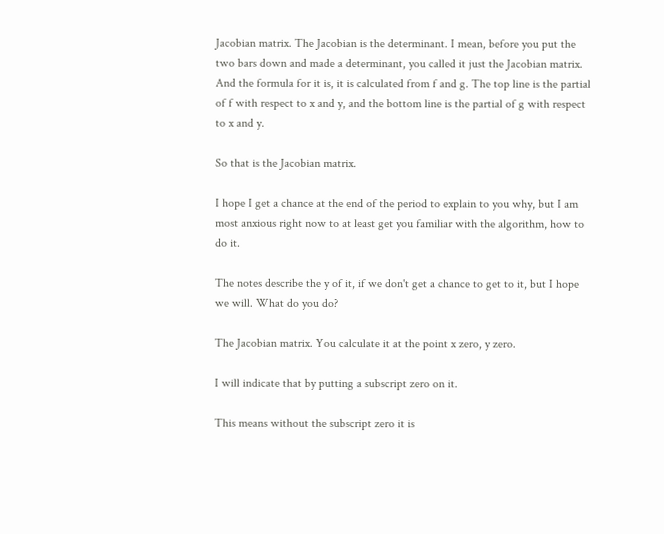Jacobian matrix. The Jacobian is the determinant. I mean, before you put the two bars down and made a determinant, you called it just the Jacobian matrix. And the formula for it is, it is calculated from f and g. The top line is the partial of f with respect to x and y, and the bottom line is the partial of g with respect to x and y.

So that is the Jacobian matrix.

I hope I get a chance at the end of the period to explain to you why, but I am most anxious right now to at least get you familiar with the algorithm, how to do it.

The notes describe the y of it, if we don't get a chance to get to it, but I hope we will. What do you do?

The Jacobian matrix. You calculate it at the point x zero, y zero.

I will indicate that by putting a subscript zero on it.

This means without the subscript zero it is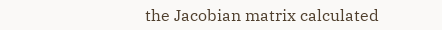the Jacobian matrix calculated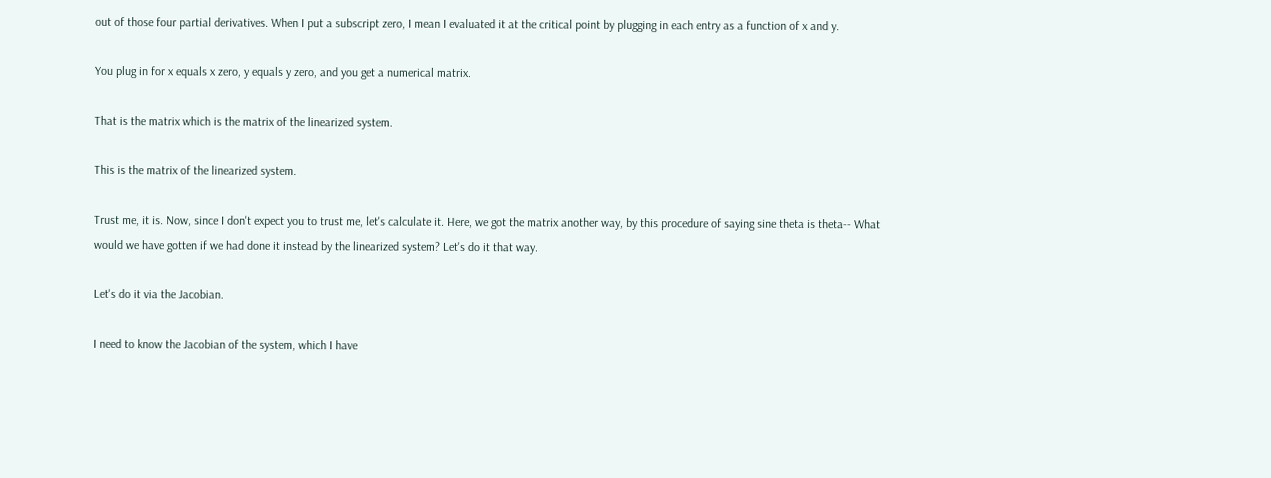out of those four partial derivatives. When I put a subscript zero, I mean I evaluated it at the critical point by plugging in each entry as a function of x and y.

You plug in for x equals x zero, y equals y zero, and you get a numerical matrix.

That is the matrix which is the matrix of the linearized system.

This is the matrix of the linearized system.

Trust me, it is. Now, since I don't expect you to trust me, let's calculate it. Here, we got the matrix another way, by this procedure of saying sine theta is theta-- What would we have gotten if we had done it instead by the linearized system? Let's do it that way.

Let's do it via the Jacobian.

I need to know the Jacobian of the system, which I have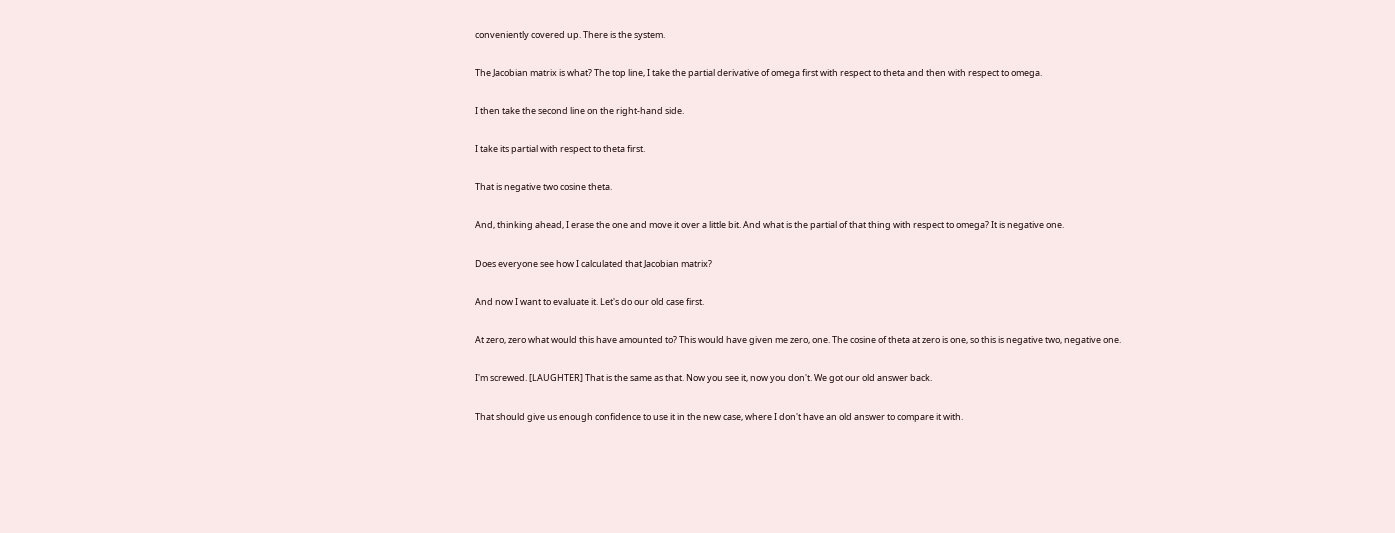conveniently covered up. There is the system.

The Jacobian matrix is what? The top line, I take the partial derivative of omega first with respect to theta and then with respect to omega.

I then take the second line on the right-hand side.

I take its partial with respect to theta first.

That is negative two cosine theta.

And, thinking ahead, I erase the one and move it over a little bit. And what is the partial of that thing with respect to omega? It is negative one.

Does everyone see how I calculated that Jacobian matrix?

And now I want to evaluate it. Let's do our old case first.

At zero, zero what would this have amounted to? This would have given me zero, one. The cosine of theta at zero is one, so this is negative two, negative one.

I'm screwed. [LAUGHTER] That is the same as that. Now you see it, now you don't. We got our old answer back.

That should give us enough confidence to use it in the new case, where I don't have an old answer to compare it with.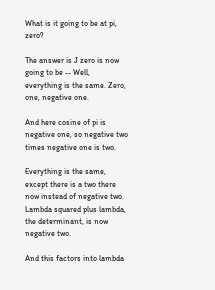What is it going to be at pi, zero?

The answer is J zero is now going to be -- Well, everything is the same. Zero, one, negative one.

And here cosine of pi is negative one, so negative two times negative one is two.

Everything is the same, except there is a two there now instead of negative two. Lambda squared plus lambda, the determinant, is now negative two.

And this factors into lambda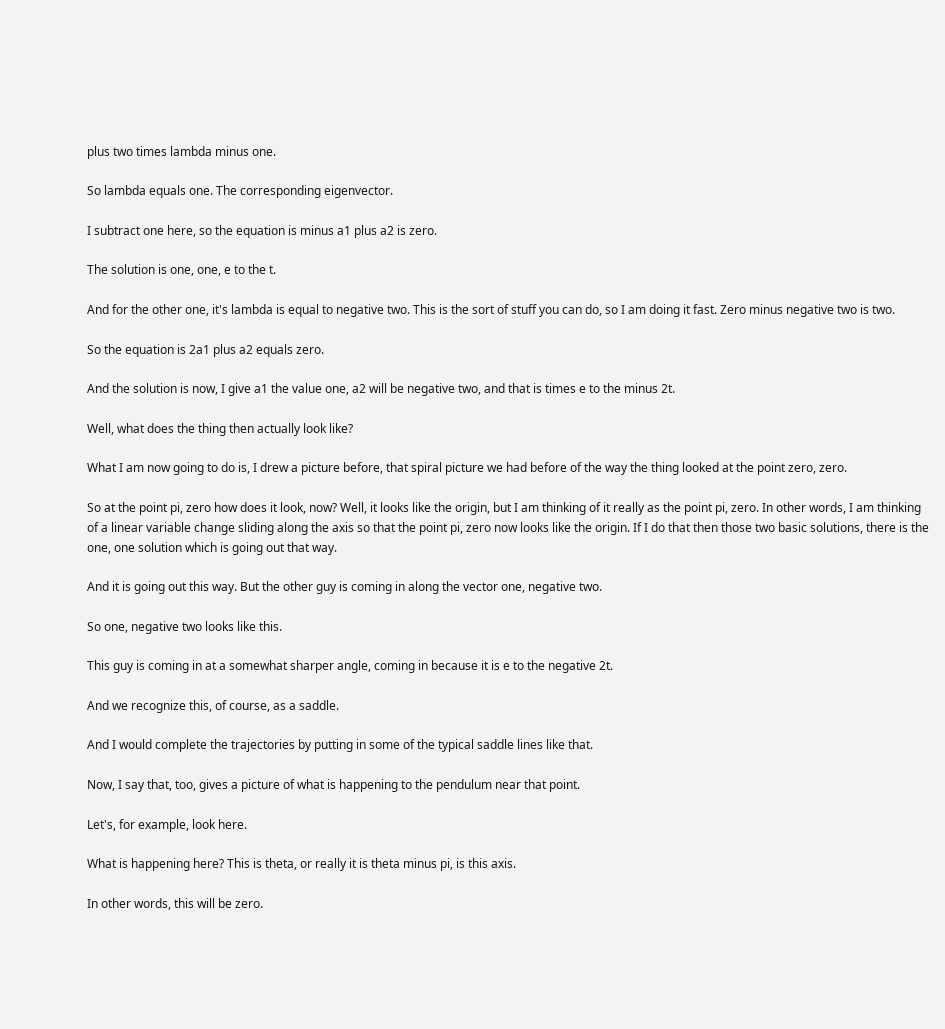plus two times lambda minus one.

So lambda equals one. The corresponding eigenvector.

I subtract one here, so the equation is minus a1 plus a2 is zero.

The solution is one, one, e to the t.

And for the other one, it's lambda is equal to negative two. This is the sort of stuff you can do, so I am doing it fast. Zero minus negative two is two.

So the equation is 2a1 plus a2 equals zero.

And the solution is now, I give a1 the value one, a2 will be negative two, and that is times e to the minus 2t.

Well, what does the thing then actually look like?

What I am now going to do is, I drew a picture before, that spiral picture we had before of the way the thing looked at the point zero, zero.

So at the point pi, zero how does it look, now? Well, it looks like the origin, but I am thinking of it really as the point pi, zero. In other words, I am thinking of a linear variable change sliding along the axis so that the point pi, zero now looks like the origin. If I do that then those two basic solutions, there is the one, one solution which is going out that way.

And it is going out this way. But the other guy is coming in along the vector one, negative two.

So one, negative two looks like this.

This guy is coming in at a somewhat sharper angle, coming in because it is e to the negative 2t.

And we recognize this, of course, as a saddle.

And I would complete the trajectories by putting in some of the typical saddle lines like that.

Now, I say that, too, gives a picture of what is happening to the pendulum near that point.

Let's, for example, look here.

What is happening here? This is theta, or really it is theta minus pi, is this axis.

In other words, this will be zero.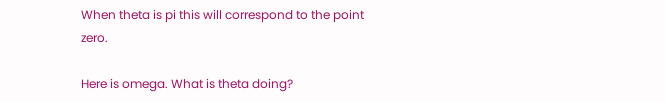When theta is pi this will correspond to the point zero.

Here is omega. What is theta doing?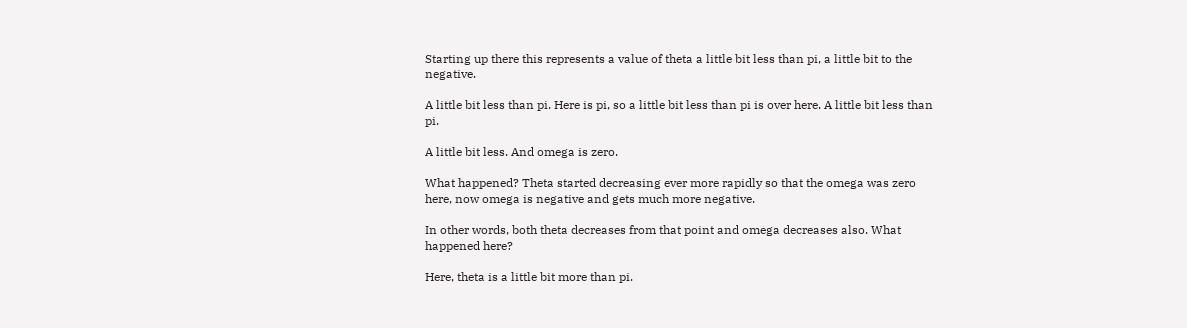Starting up there this represents a value of theta a little bit less than pi, a little bit to the negative.

A little bit less than pi. Here is pi, so a little bit less than pi is over here. A little bit less than pi.

A little bit less. And omega is zero.

What happened? Theta started decreasing ever more rapidly so that the omega was zero here, now omega is negative and gets much more negative.

In other words, both theta decreases from that point and omega decreases also. What happened here?

Here, theta is a little bit more than pi.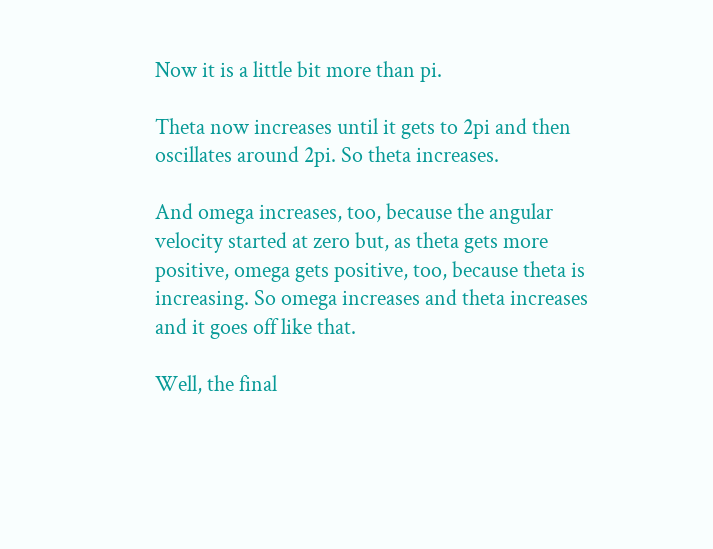Now it is a little bit more than pi.

Theta now increases until it gets to 2pi and then oscillates around 2pi. So theta increases.

And omega increases, too, because the angular velocity started at zero but, as theta gets more positive, omega gets positive, too, because theta is increasing. So omega increases and theta increases and it goes off like that.

Well, the final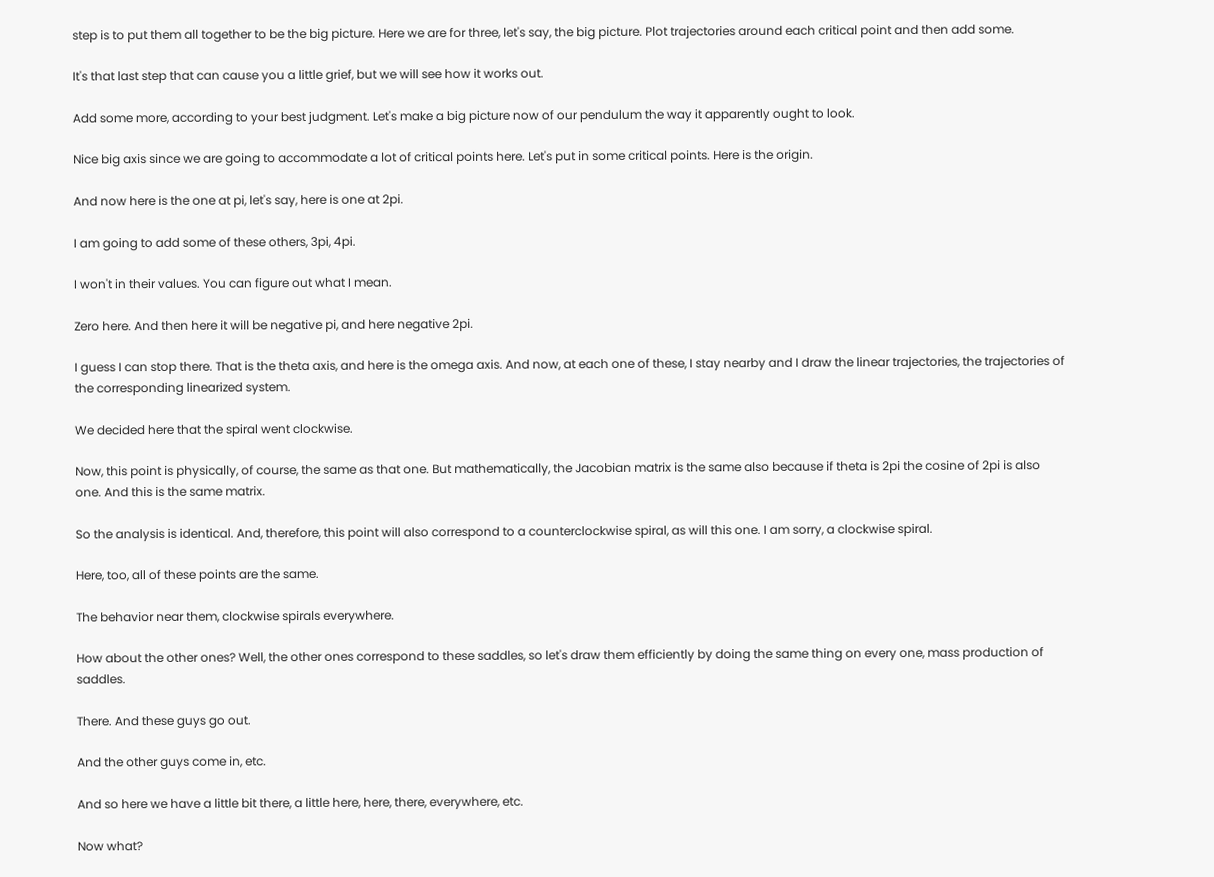step is to put them all together to be the big picture. Here we are for three, let's say, the big picture. Plot trajectories around each critical point and then add some.

It's that last step that can cause you a little grief, but we will see how it works out.

Add some more, according to your best judgment. Let's make a big picture now of our pendulum the way it apparently ought to look.

Nice big axis since we are going to accommodate a lot of critical points here. Let's put in some critical points. Here is the origin.

And now here is the one at pi, let's say, here is one at 2pi.

I am going to add some of these others, 3pi, 4pi.

I won't in their values. You can figure out what I mean.

Zero here. And then here it will be negative pi, and here negative 2pi.

I guess I can stop there. That is the theta axis, and here is the omega axis. And now, at each one of these, I stay nearby and I draw the linear trajectories, the trajectories of the corresponding linearized system.

We decided here that the spiral went clockwise.

Now, this point is physically, of course, the same as that one. But mathematically, the Jacobian matrix is the same also because if theta is 2pi the cosine of 2pi is also one. And this is the same matrix.

So the analysis is identical. And, therefore, this point will also correspond to a counterclockwise spiral, as will this one. I am sorry, a clockwise spiral.

Here, too, all of these points are the same.

The behavior near them, clockwise spirals everywhere.

How about the other ones? Well, the other ones correspond to these saddles, so let's draw them efficiently by doing the same thing on every one, mass production of saddles.

There. And these guys go out.

And the other guys come in, etc.

And so here we have a little bit there, a little here, here, there, everywhere, etc.

Now what?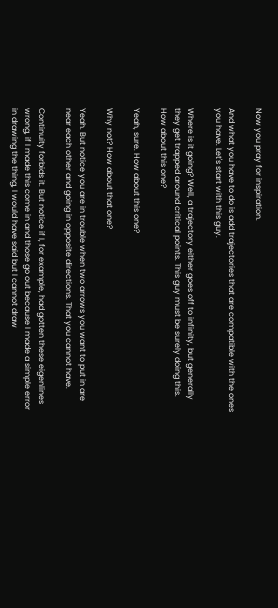Now you pray for inspiration.

And what you have to do is add trajectories that are compatible with the ones you have. Let's start with this guy.

Where is it going? Well, a trajectory either goes off to infinity, but generally they get trapped around critical points. This guy must be surely doing this. How about this one?

Yeah, sure. How about this one?

Why not? How about that one?

Yeah. But notice you are in trouble when two arrows you want to put in are near each other and going in opposite directions. That you cannot have.

Continuity forbids it. But notice if I, for example, had gotten these eigenlines wrong, if I made this come in and those go out because I made a simple error in drawing the thing, I would have said but I cannot draw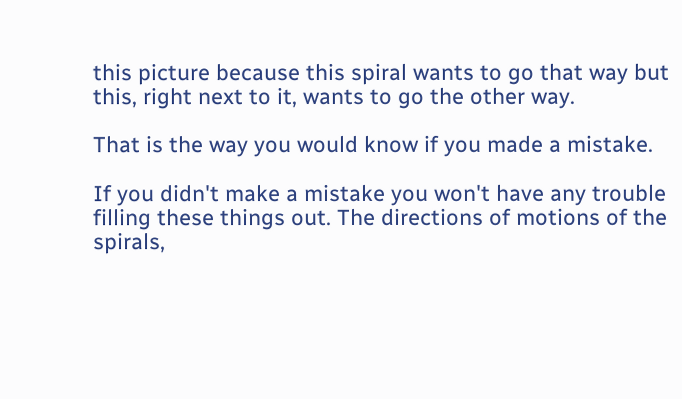this picture because this spiral wants to go that way but this, right next to it, wants to go the other way.

That is the way you would know if you made a mistake.

If you didn't make a mistake you won't have any trouble filling these things out. The directions of motions of the spirals,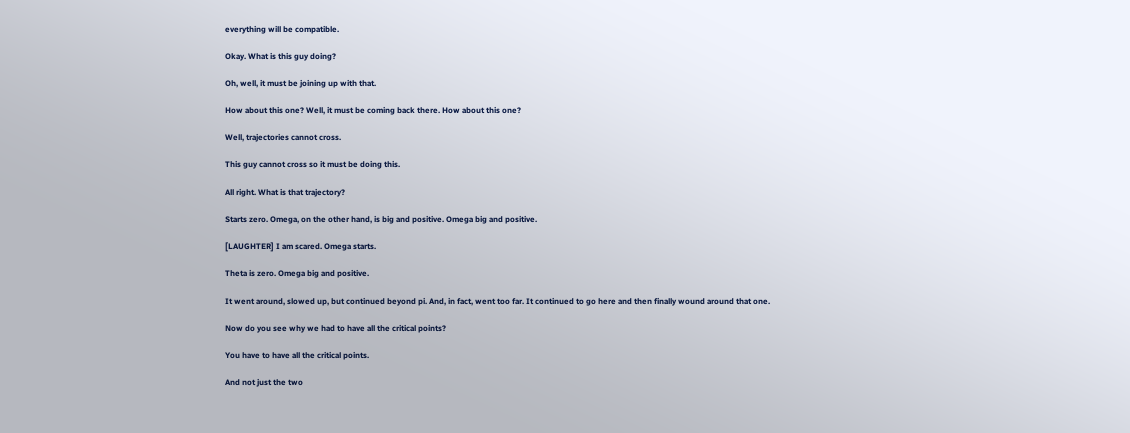everything will be compatible.

Okay. What is this guy doing?

Oh, well, it must be joining up with that.

How about this one? Well, it must be coming back there. How about this one?

Well, trajectories cannot cross.

This guy cannot cross so it must be doing this.

All right. What is that trajectory?

Starts zero. Omega, on the other hand, is big and positive. Omega big and positive.

[LAUGHTER] I am scared. Omega starts.

Theta is zero. Omega big and positive.

It went around, slowed up, but continued beyond pi. And, in fact, went too far. It continued to go here and then finally wound around that one.

Now do you see why we had to have all the critical points?

You have to have all the critical points.

And not just the two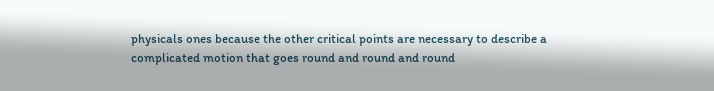physicals ones because the other critical points are necessary to describe a complicated motion that goes round and round and round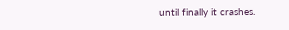until finally it crashes.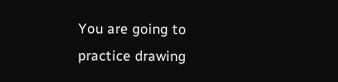You are going to practice drawing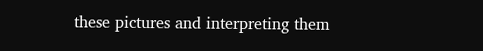these pictures and interpreting them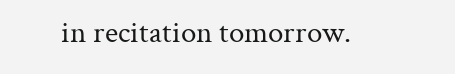in recitation tomorrow.